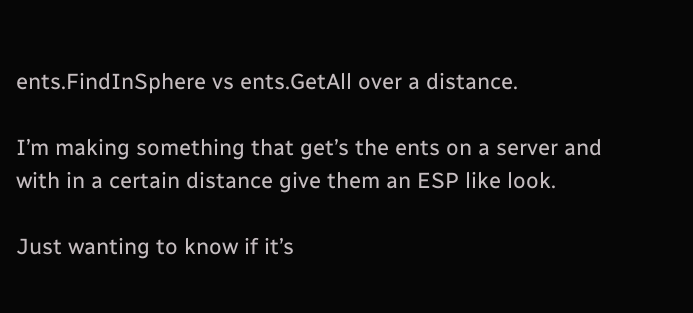ents.FindInSphere vs ents.GetAll over a distance.

I’m making something that get’s the ents on a server and with in a certain distance give them an ESP like look.

Just wanting to know if it’s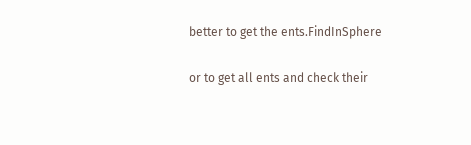better to get the ents.FindInSphere

or to get all ents and check their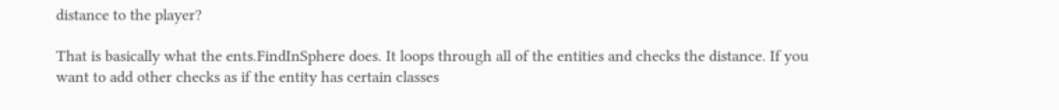distance to the player?

That is basically what the ents.FindInSphere does. It loops through all of the entities and checks the distance. If you want to add other checks as if the entity has certain classes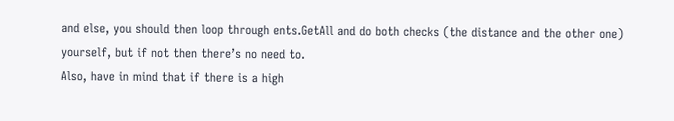and else, you should then loop through ents.GetAll and do both checks (the distance and the other one) yourself, but if not then there’s no need to.
Also, have in mind that if there is a high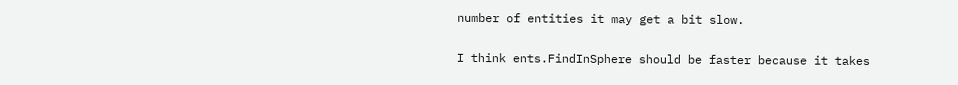number of entities it may get a bit slow.

I think ents.FindInSphere should be faster because it takes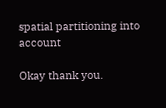spatial partitioning into account

Okay thank you.